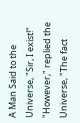A Man Said to the Universe, "Sir, I exist!" "However," replied the Universe, "The fact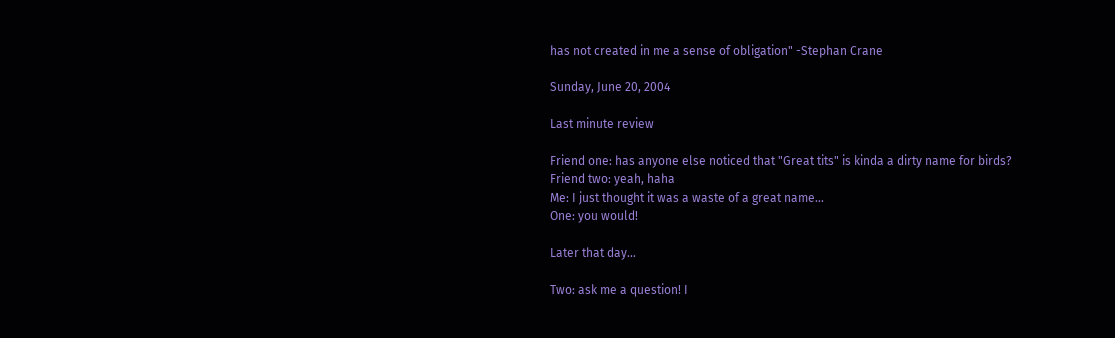has not created in me a sense of obligation" -Stephan Crane

Sunday, June 20, 2004

Last minute review

Friend one: has anyone else noticed that "Great tits" is kinda a dirty name for birds?
Friend two: yeah, haha
Me: I just thought it was a waste of a great name...
One: you would!

Later that day...

Two: ask me a question! I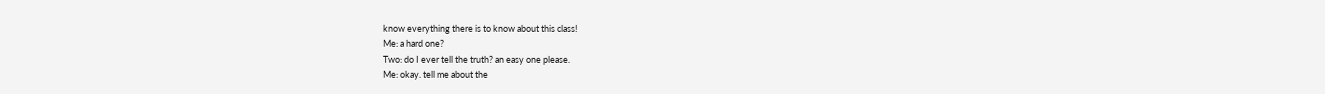know everything there is to know about this class!
Me: a hard one?
Two: do I ever tell the truth? an easy one please.
Me: okay. tell me about the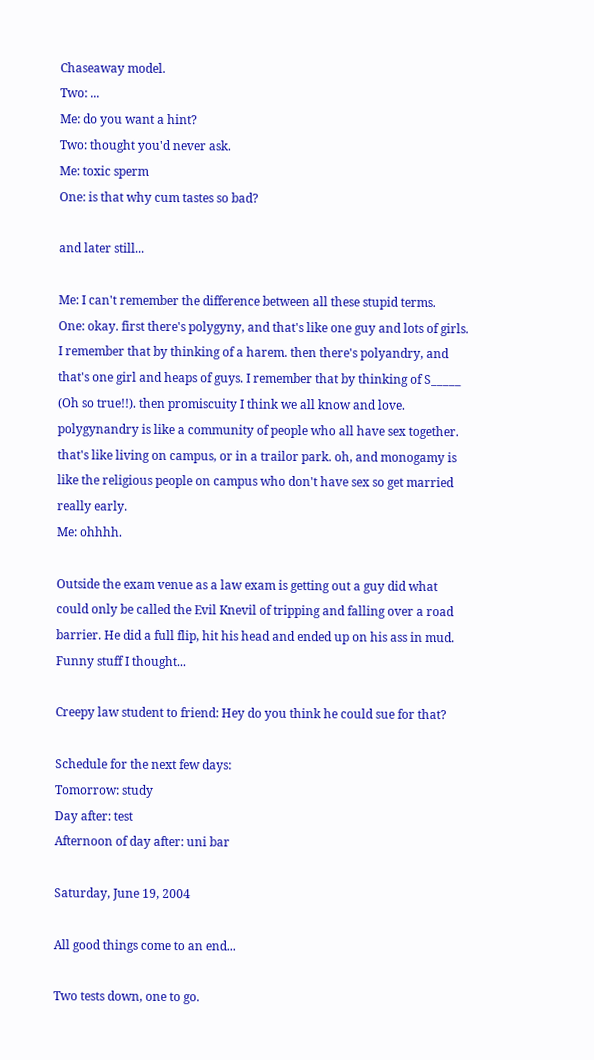Chaseaway model.
Two: ...
Me: do you want a hint?
Two: thought you'd never ask.
Me: toxic sperm
One: is that why cum tastes so bad?

and later still...

Me: I can't remember the difference between all these stupid terms.
One: okay. first there's polygyny, and that's like one guy and lots of girls. I remember that by thinking of a harem. then there's polyandry, and that's one girl and heaps of guys. I remember that by thinking of S_____ (Oh so true!!). then promiscuity I think we all know and love. polygynandry is like a community of people who all have sex together. that's like living on campus, or in a trailor park. oh, and monogamy is like the religious people on campus who don't have sex so get married really early.
Me: ohhhh.

Outside the exam venue as a law exam is getting out a guy did what could only be called the Evil Knevil of tripping and falling over a road barrier. He did a full flip, hit his head and ended up on his ass in mud. Funny stuff I thought...

Creepy law student to friend: Hey do you think he could sue for that?

Schedule for the next few days:
Tomorrow: study
Day after: test
Afternoon of day after: uni bar

Saturday, June 19, 2004

All good things come to an end...

Two tests down, one to go.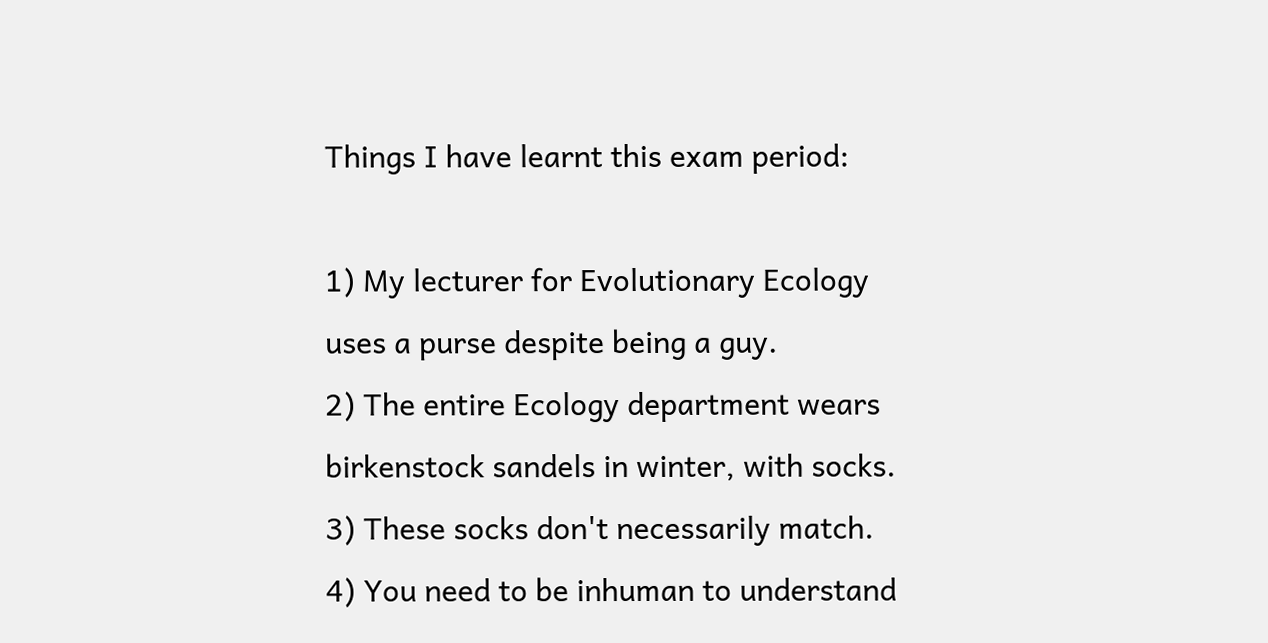Things I have learnt this exam period:

1) My lecturer for Evolutionary Ecology uses a purse despite being a guy.
2) The entire Ecology department wears birkenstock sandels in winter, with socks.
3) These socks don't necessarily match.
4) You need to be inhuman to understand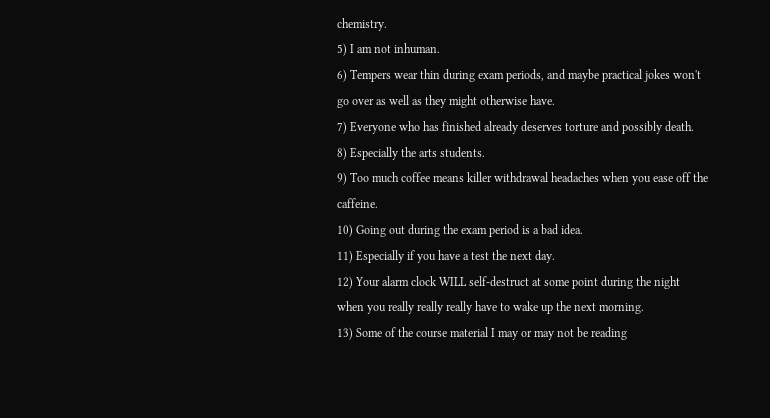chemistry.
5) I am not inhuman.
6) Tempers wear thin during exam periods, and maybe practical jokes won't go over as well as they might otherwise have.
7) Everyone who has finished already deserves torture and possibly death.
8) Especially the arts students.
9) Too much coffee means killer withdrawal headaches when you ease off the caffeine.
10) Going out during the exam period is a bad idea.
11) Especially if you have a test the next day.
12) Your alarm clock WILL self-destruct at some point during the night when you really really really have to wake up the next morning.
13) Some of the course material I may or may not be reading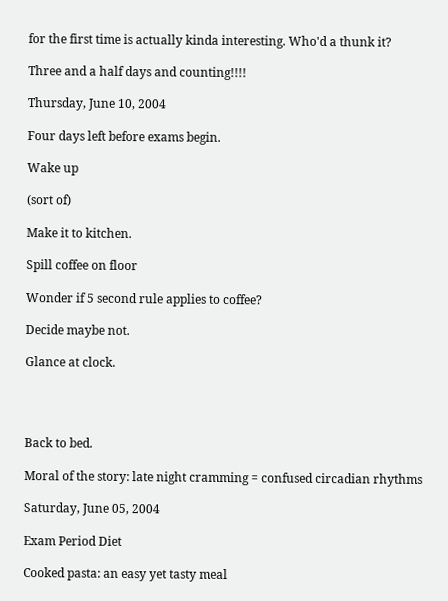for the first time is actually kinda interesting. Who'd a thunk it?

Three and a half days and counting!!!!

Thursday, June 10, 2004

Four days left before exams begin.

Wake up

(sort of)

Make it to kitchen.

Spill coffee on floor

Wonder if 5 second rule applies to coffee?

Decide maybe not.

Glance at clock.




Back to bed.

Moral of the story: late night cramming = confused circadian rhythms

Saturday, June 05, 2004

Exam Period Diet

Cooked pasta: an easy yet tasty meal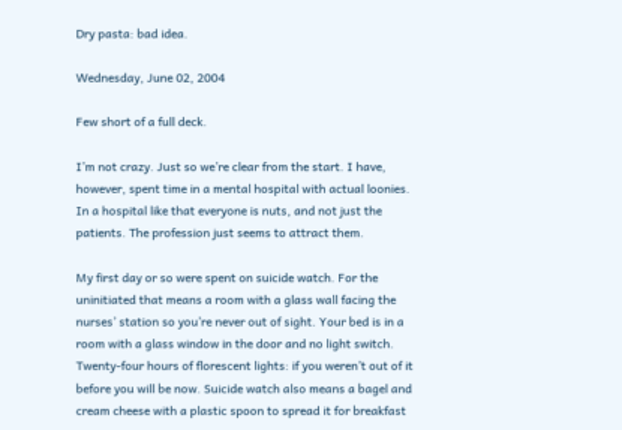Dry pasta: bad idea.

Wednesday, June 02, 2004

Few short of a full deck.

I’m not crazy. Just so we’re clear from the start. I have, however, spent time in a mental hospital with actual loonies. In a hospital like that everyone is nuts, and not just the patients. The profession just seems to attract them.

My first day or so were spent on suicide watch. For the uninitiated that means a room with a glass wall facing the nurses’ station so you’re never out of sight. Your bed is in a room with a glass window in the door and no light switch. Twenty-four hours of florescent lights: if you weren’t out of it before you will be now. Suicide watch also means a bagel and cream cheese with a plastic spoon to spread it for breakfast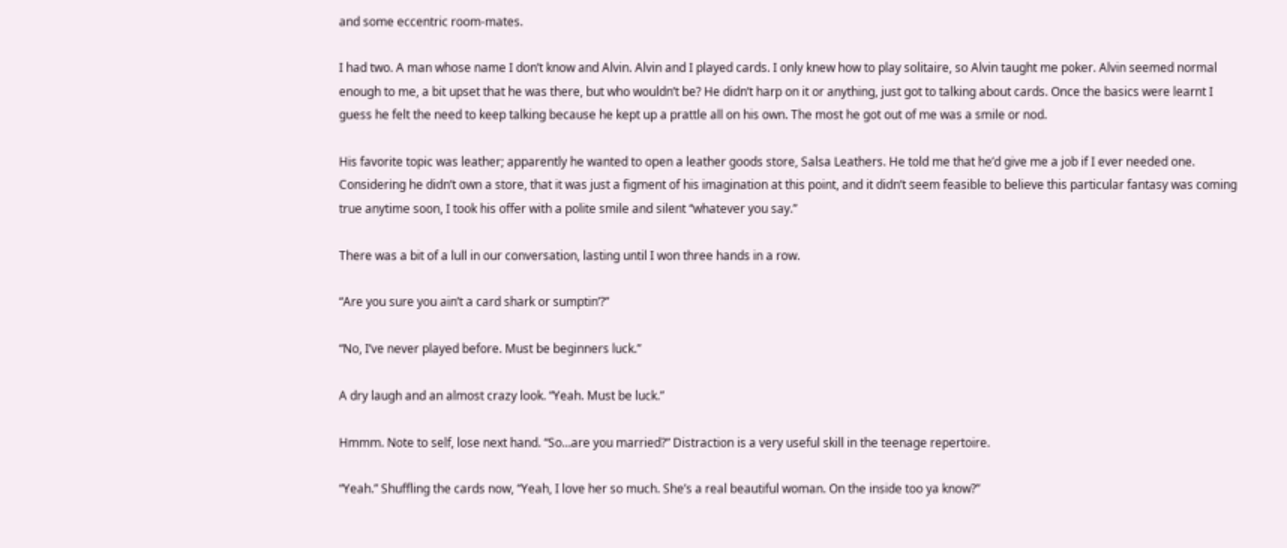and some eccentric room-mates.

I had two. A man whose name I don’t know and Alvin. Alvin and I played cards. I only knew how to play solitaire, so Alvin taught me poker. Alvin seemed normal enough to me, a bit upset that he was there, but who wouldn’t be? He didn’t harp on it or anything, just got to talking about cards. Once the basics were learnt I guess he felt the need to keep talking because he kept up a prattle all on his own. The most he got out of me was a smile or nod.

His favorite topic was leather; apparently he wanted to open a leather goods store, Salsa Leathers. He told me that he’d give me a job if I ever needed one. Considering he didn’t own a store, that it was just a figment of his imagination at this point, and it didn’t seem feasible to believe this particular fantasy was coming true anytime soon, I took his offer with a polite smile and silent “whatever you say.”

There was a bit of a lull in our conversation, lasting until I won three hands in a row.

“Are you sure you ain’t a card shark or sumptin’?”

“No, I’ve never played before. Must be beginners luck.”

A dry laugh and an almost crazy look. “Yeah. Must be luck.”

Hmmm. Note to self, lose next hand. “So…are you married?” Distraction is a very useful skill in the teenage repertoire.

“Yeah.” Shuffling the cards now, “Yeah, I love her so much. She’s a real beautiful woman. On the inside too ya know?”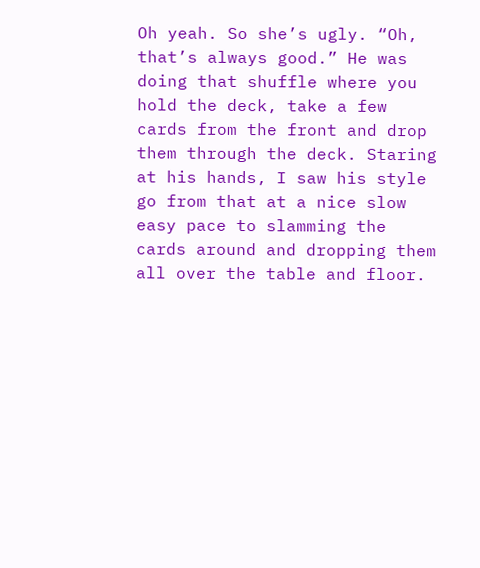Oh yeah. So she’s ugly. “Oh, that’s always good.” He was doing that shuffle where you hold the deck, take a few cards from the front and drop them through the deck. Staring at his hands, I saw his style go from that at a nice slow easy pace to slamming the cards around and dropping them all over the table and floor.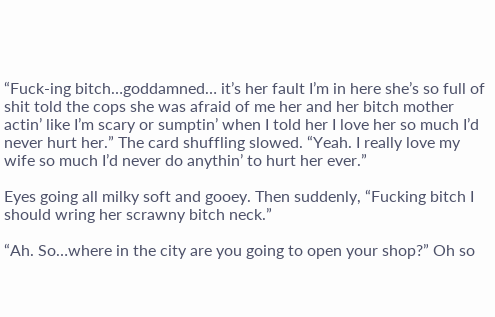“Fuck-ing bitch…goddamned… it’s her fault I’m in here she’s so full of shit told the cops she was afraid of me her and her bitch mother actin’ like I’m scary or sumptin’ when I told her I love her so much I’d never hurt her.” The card shuffling slowed. “Yeah. I really love my wife so much I’d never do anythin’ to hurt her ever.”

Eyes going all milky soft and gooey. Then suddenly, “Fucking bitch I should wring her scrawny bitch neck.”

“Ah. So…where in the city are you going to open your shop?” Oh so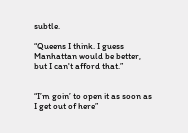subtle.

“Queens I think. I guess Manhattan would be better, but I can't afford that.”


“I’m goin’ to open it as soon as I get out of here”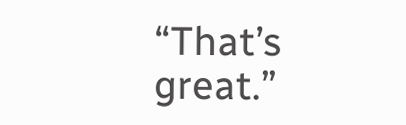“That’s great.”